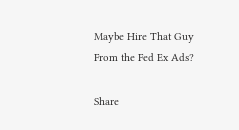Maybe Hire That Guy From the Fed Ex Ads?

Share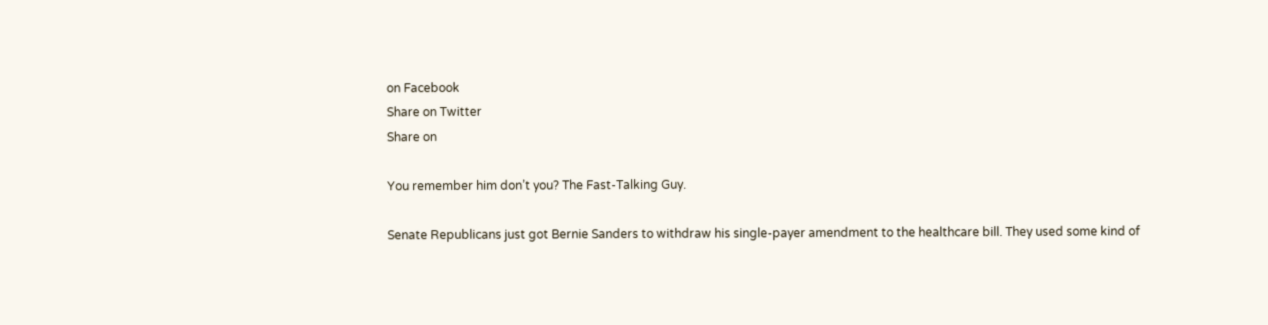on Facebook
Share on Twitter
Share on

You remember him don’t you? The Fast-Talking Guy.

Senate Republicans just got Bernie Sanders to withdraw his single-payer amendment to the healthcare bill. They used some kind of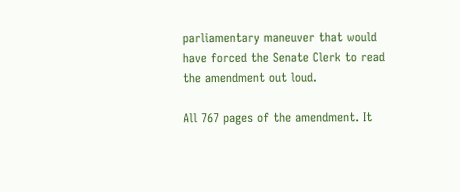parliamentary maneuver that would have forced the Senate Clerk to read the amendment out loud.

All 767 pages of the amendment. It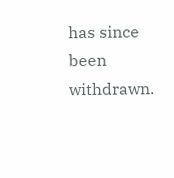has since been withdrawn.